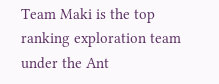Team Maki is the top ranking exploration team under the Ant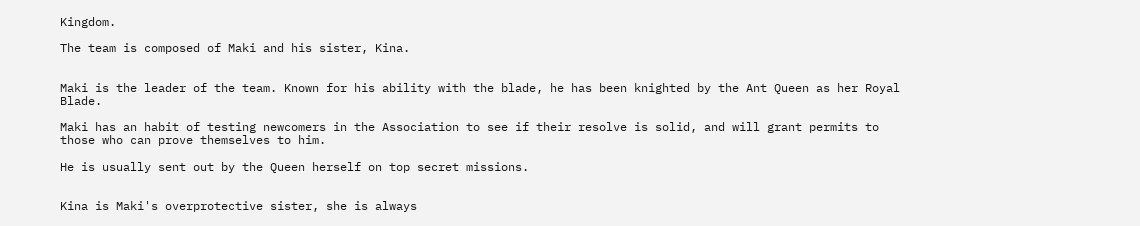Kingdom.

The team is composed of Maki and his sister, Kina.


Maki is the leader of the team. Known for his ability with the blade, he has been knighted by the Ant Queen as her Royal Blade.

Maki has an habit of testing newcomers in the Association to see if their resolve is solid, and will grant permits to those who can prove themselves to him.

He is usually sent out by the Queen herself on top secret missions.


Kina is Maki's overprotective sister, she is always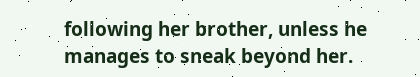following her brother, unless he manages to sneak beyond her.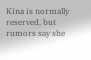Kina is normally reserved, but rumors say she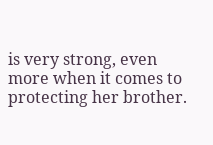is very strong, even more when it comes to protecting her brother.